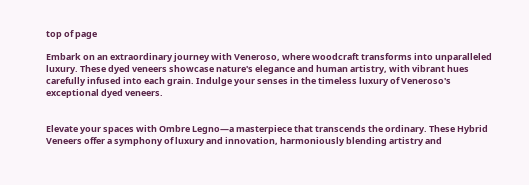top of page

Embark on an extraordinary journey with Veneroso, where woodcraft transforms into unparalleled luxury. These dyed veneers showcase nature's elegance and human artistry, with vibrant hues carefully infused into each grain. Indulge your senses in the timeless luxury of Veneroso's exceptional dyed veneers.


Elevate your spaces with Ombre Legno—a masterpiece that transcends the ordinary. These Hybrid Veneers offer a symphony of luxury and innovation, harmoniously blending artistry and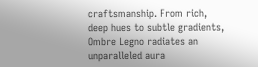craftsmanship. From rich, deep hues to subtle gradients, Ombre Legno radiates an unparalleled aura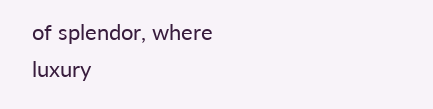of splendor, where luxury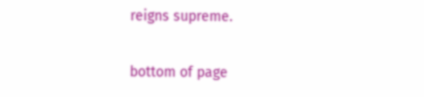reigns supreme.

bottom of page